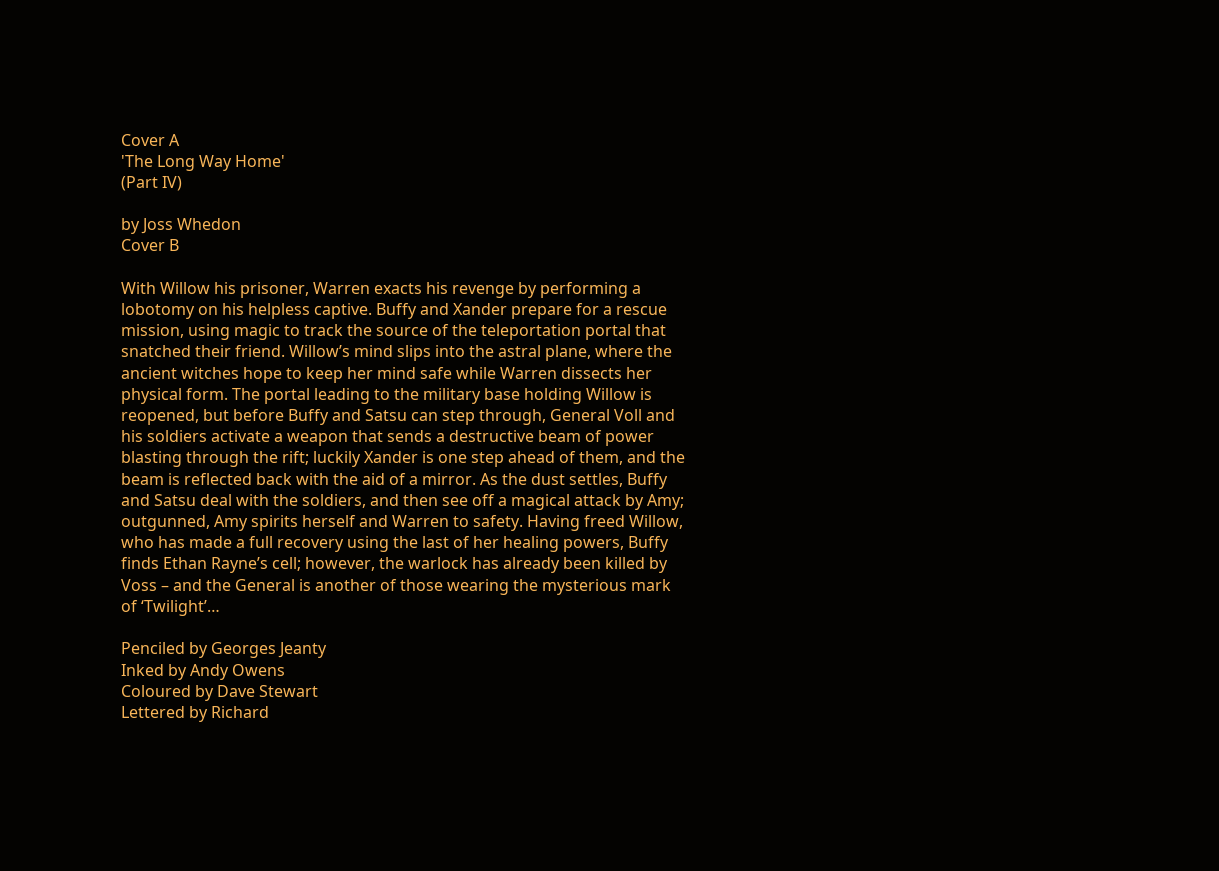Cover A
'The Long Way Home'
(Part IV)

by Joss Whedon
Cover B

With Willow his prisoner, Warren exacts his revenge by performing a lobotomy on his helpless captive. Buffy and Xander prepare for a rescue mission, using magic to track the source of the teleportation portal that snatched their friend. Willow’s mind slips into the astral plane, where the ancient witches hope to keep her mind safe while Warren dissects her physical form. The portal leading to the military base holding Willow is reopened, but before Buffy and Satsu can step through, General Voll and his soldiers activate a weapon that sends a destructive beam of power blasting through the rift; luckily Xander is one step ahead of them, and the beam is reflected back with the aid of a mirror. As the dust settles, Buffy and Satsu deal with the soldiers, and then see off a magical attack by Amy; outgunned, Amy spirits herself and Warren to safety. Having freed Willow, who has made a full recovery using the last of her healing powers, Buffy finds Ethan Rayne’s cell; however, the warlock has already been killed by Voss – and the General is another of those wearing the mysterious mark of ‘Twilight’…

Penciled by Georges Jeanty
Inked by Andy Owens
Coloured by Dave Stewart
Lettered by Richard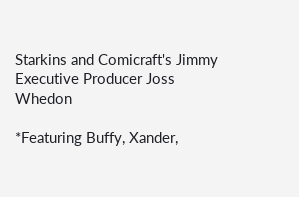Starkins and Comicraft's Jimmy
Executive Producer Joss Whedon

*Featuring Buffy, Xander,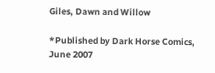Giles, Dawn and Willow

*Published by Dark Horse Comics, June 2007